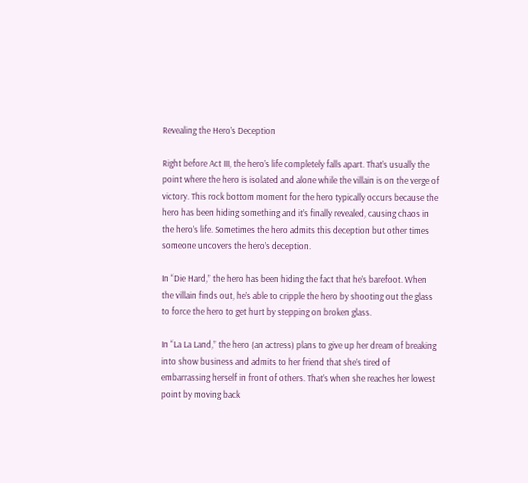Revealing the Hero’s Deception

Right before Act III, the hero’s life completely falls apart. That’s usually the point where the hero is isolated and alone while the villain is on the verge of victory. This rock bottom moment for the hero typically occurs because the hero has been hiding something and it’s finally revealed, causing chaos in the hero’s life. Sometimes the hero admits this deception but other times someone uncovers the hero’s deception.

In “Die Hard,” the hero has been hiding the fact that he’s barefoot. When the villain finds out, he’s able to cripple the hero by shooting out the glass to force the hero to get hurt by stepping on broken glass.

In “La La Land,” the hero (an actress) plans to give up her dream of breaking into show business and admits to her friend that she’s tired of embarrassing herself in front of others. That’s when she reaches her lowest point by moving back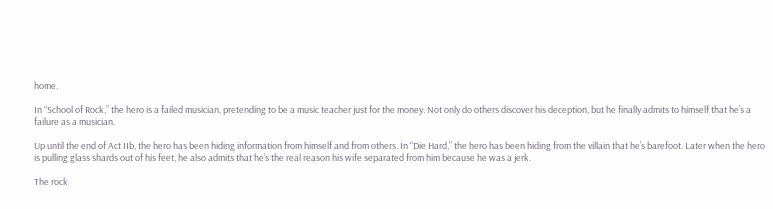home.

In “School of Rock,” the hero is a failed musician, pretending to be a music teacher just for the money. Not only do others discover his deception, but he finally admits to himself that he’s a failure as a musician.

Up until the end of Act IIb, the hero has been hiding information from himself and from others. In “Die Hard,” the hero has been hiding from the villain that he’s barefoot. Later when the hero is pulling glass shards out of his feet, he also admits that he’s the real reason his wife separated from him because he was a jerk.

The rock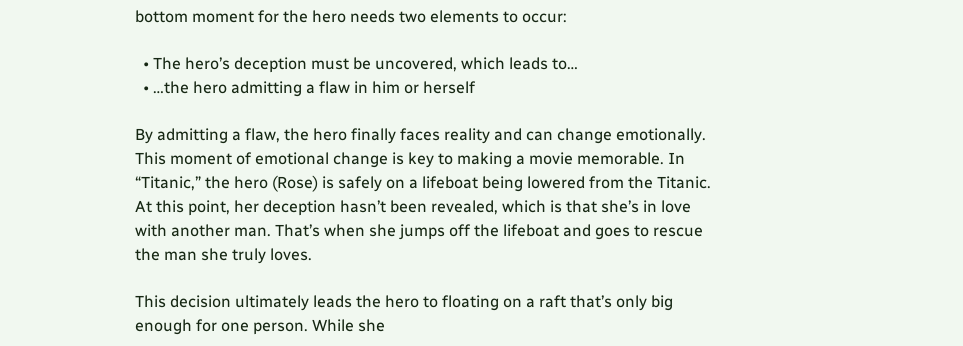bottom moment for the hero needs two elements to occur:

  • The hero’s deception must be uncovered, which leads to…
  • …the hero admitting a flaw in him or herself

By admitting a flaw, the hero finally faces reality and can change emotionally. This moment of emotional change is key to making a movie memorable. In “Titanic,” the hero (Rose) is safely on a lifeboat being lowered from the Titanic. At this point, her deception hasn’t been revealed, which is that she’s in love with another man. That’s when she jumps off the lifeboat and goes to rescue the man she truly loves.

This decision ultimately leads the hero to floating on a raft that’s only big enough for one person. While she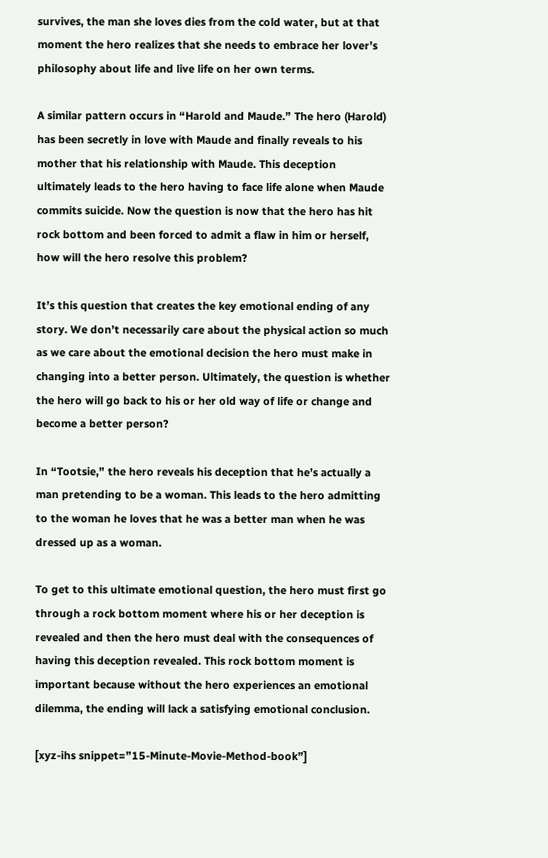survives, the man she loves dies from the cold water, but at that moment the hero realizes that she needs to embrace her lover’s philosophy about life and live life on her own terms.

A similar pattern occurs in “Harold and Maude.” The hero (Harold) has been secretly in love with Maude and finally reveals to his mother that his relationship with Maude. This deception ultimately leads to the hero having to face life alone when Maude commits suicide. Now the question is now that the hero has hit rock bottom and been forced to admit a flaw in him or herself, how will the hero resolve this problem?

It’s this question that creates the key emotional ending of any story. We don’t necessarily care about the physical action so much as we care about the emotional decision the hero must make in changing into a better person. Ultimately, the question is whether the hero will go back to his or her old way of life or change and become a better person?

In “Tootsie,” the hero reveals his deception that he’s actually a man pretending to be a woman. This leads to the hero admitting to the woman he loves that he was a better man when he was dressed up as a woman.

To get to this ultimate emotional question, the hero must first go through a rock bottom moment where his or her deception is revealed and then the hero must deal with the consequences of having this deception revealed. This rock bottom moment is important because without the hero experiences an emotional dilemma, the ending will lack a satisfying emotional conclusion.

[xyz-ihs snippet=”15-Minute-Movie-Method-book”]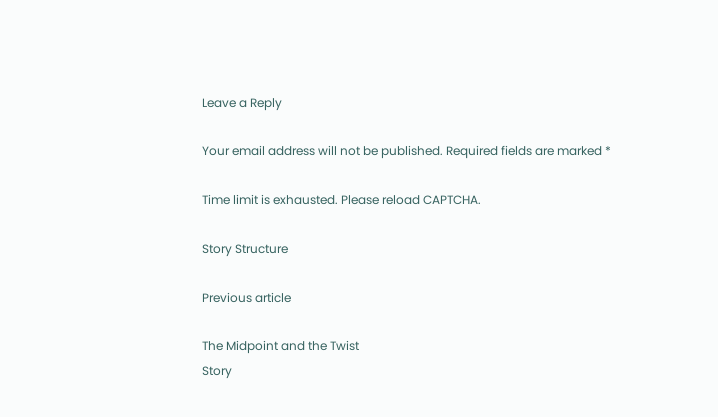Leave a Reply

Your email address will not be published. Required fields are marked *

Time limit is exhausted. Please reload CAPTCHA.

Story Structure

Previous article

The Midpoint and the Twist
Story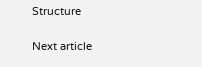Structure

Next article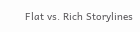Flat vs. Rich Storylines